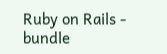Ruby on Rails - bundle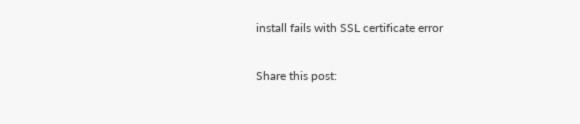install fails with SSL certificate error

Share this post: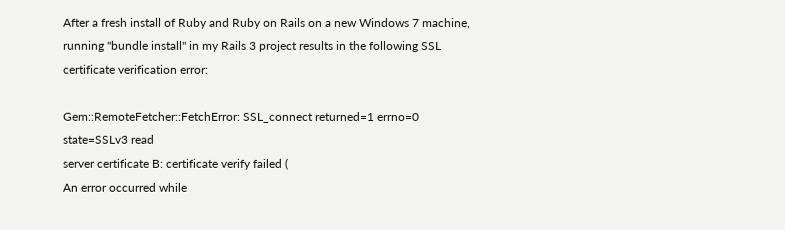After a fresh install of Ruby and Ruby on Rails on a new Windows 7 machine, running "bundle install" in my Rails 3 project results in the following SSL certificate verification error:

Gem::RemoteFetcher::FetchError: SSL_connect returned=1 errno=0 state=SSLv3 read
server certificate B: certificate verify failed (
An error occurred while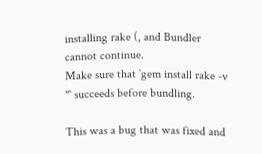installing rake (, and Bundler cannot continue.
Make sure that `gem install rake -v ''` succeeds before bundling.

This was a bug that was fixed and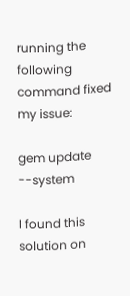running the following command fixed my issue:

gem update --system

I found this solution on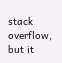stack overflow, but it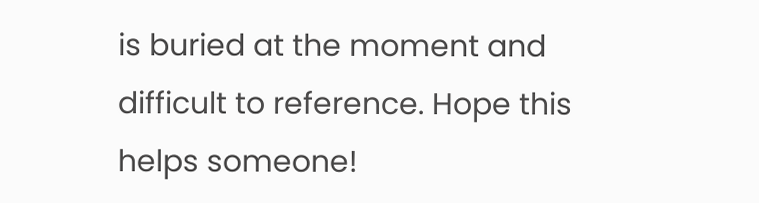is buried at the moment and difficult to reference. Hope this helps someone!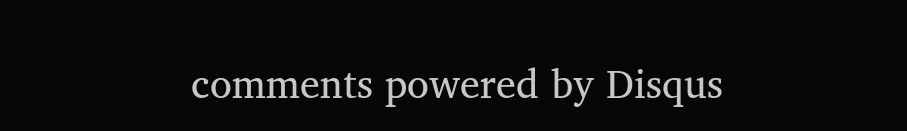comments powered by Disqus